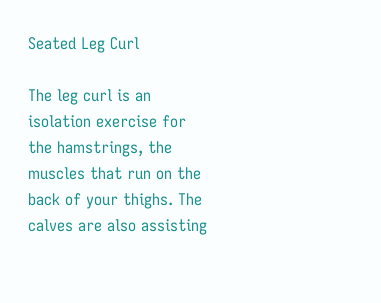Seated Leg Curl

The leg curl is an isolation exercise for the hamstrings, the muscles that run on the back of your thighs. The calves are also assisting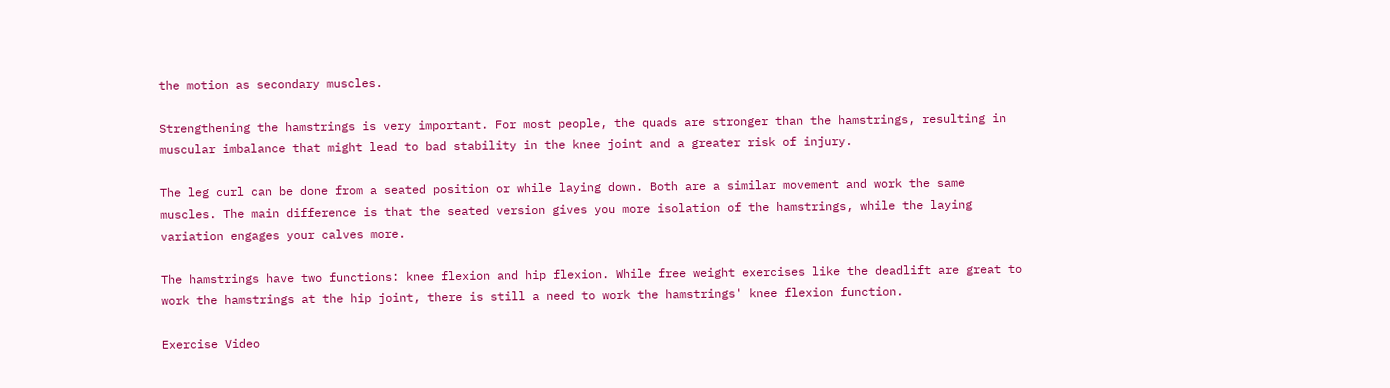the motion as secondary muscles.

Strengthening the hamstrings is very important. For most people, the quads are stronger than the hamstrings, resulting in muscular imbalance that might lead to bad stability in the knee joint and a greater risk of injury.

The leg curl can be done from a seated position or while laying down. Both are a similar movement and work the same muscles. The main difference is that the seated version gives you more isolation of the hamstrings, while the laying variation engages your calves more.

The hamstrings have two functions: knee flexion and hip flexion. While free weight exercises like the deadlift are great to work the hamstrings at the hip joint, there is still a need to work the hamstrings' knee flexion function.

Exercise Video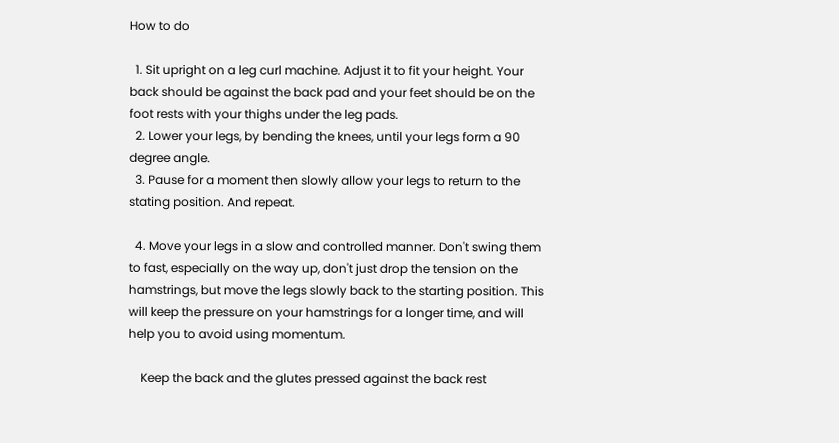How to do

  1. Sit upright on a leg curl machine. Adjust it to fit your height. Your back should be against the back pad and your feet should be on the foot rests with your thighs under the leg pads.
  2. Lower your legs, by bending the knees, until your legs form a 90 degree angle.
  3. Pause for a moment then slowly allow your legs to return to the stating position. And repeat.

  4. Move your legs in a slow and controlled manner. Don't swing them to fast, especially on the way up, don't just drop the tension on the hamstrings, but move the legs slowly back to the starting position. This will keep the pressure on your hamstrings for a longer time, and will help you to avoid using momentum.

    Keep the back and the glutes pressed against the back rest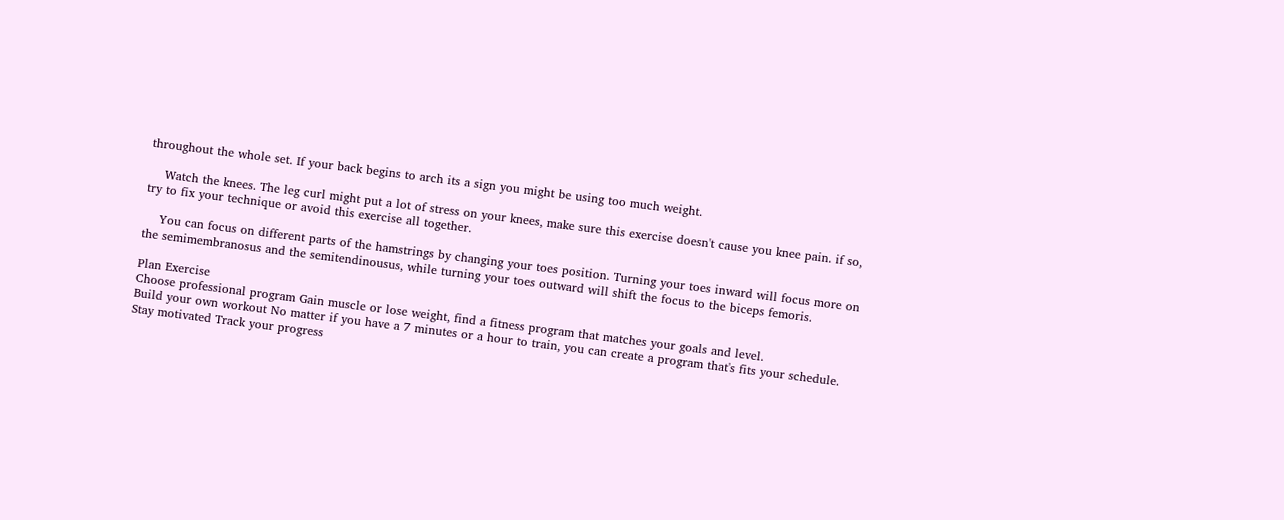throughout the whole set. If your back begins to arch its a sign you might be using too much weight.

    Watch the knees. The leg curl might put a lot of stress on your knees, make sure this exercise doesn't cause you knee pain. if so, try to fix your technique or avoid this exercise all together.

    You can focus on different parts of the hamstrings by changing your toes position. Turning your toes inward will focus more on the semimembranosus and the semitendinousus, while turning your toes outward will shift the focus to the biceps femoris.

Plan Exercise
Choose professional program Gain muscle or lose weight, find a fitness program that matches your goals and level.
Build your own workout No matter if you have a 7 minutes or a hour to train, you can create a program that's fits your schedule.
Stay motivated Track your progress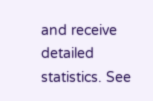and receive detailed statistics. See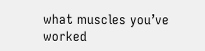what muscles you’ve worked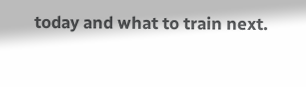today and what to train next.